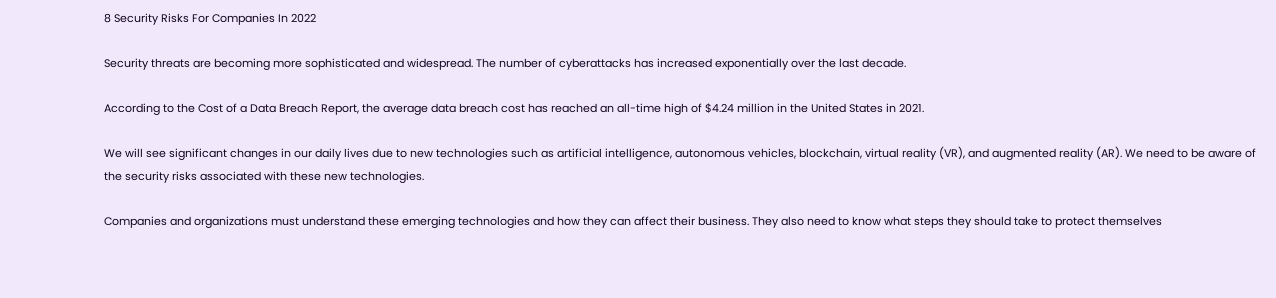8 Security Risks For Companies In 2022

Security threats are becoming more sophisticated and widespread. The number of cyberattacks has increased exponentially over the last decade.

According to the Cost of a Data Breach Report, the average data breach cost has reached an all-time high of $4.24 million in the United States in 2021.

We will see significant changes in our daily lives due to new technologies such as artificial intelligence, autonomous vehicles, blockchain, virtual reality (VR), and augmented reality (AR). We need to be aware of the security risks associated with these new technologies.

Companies and organizations must understand these emerging technologies and how they can affect their business. They also need to know what steps they should take to protect themselves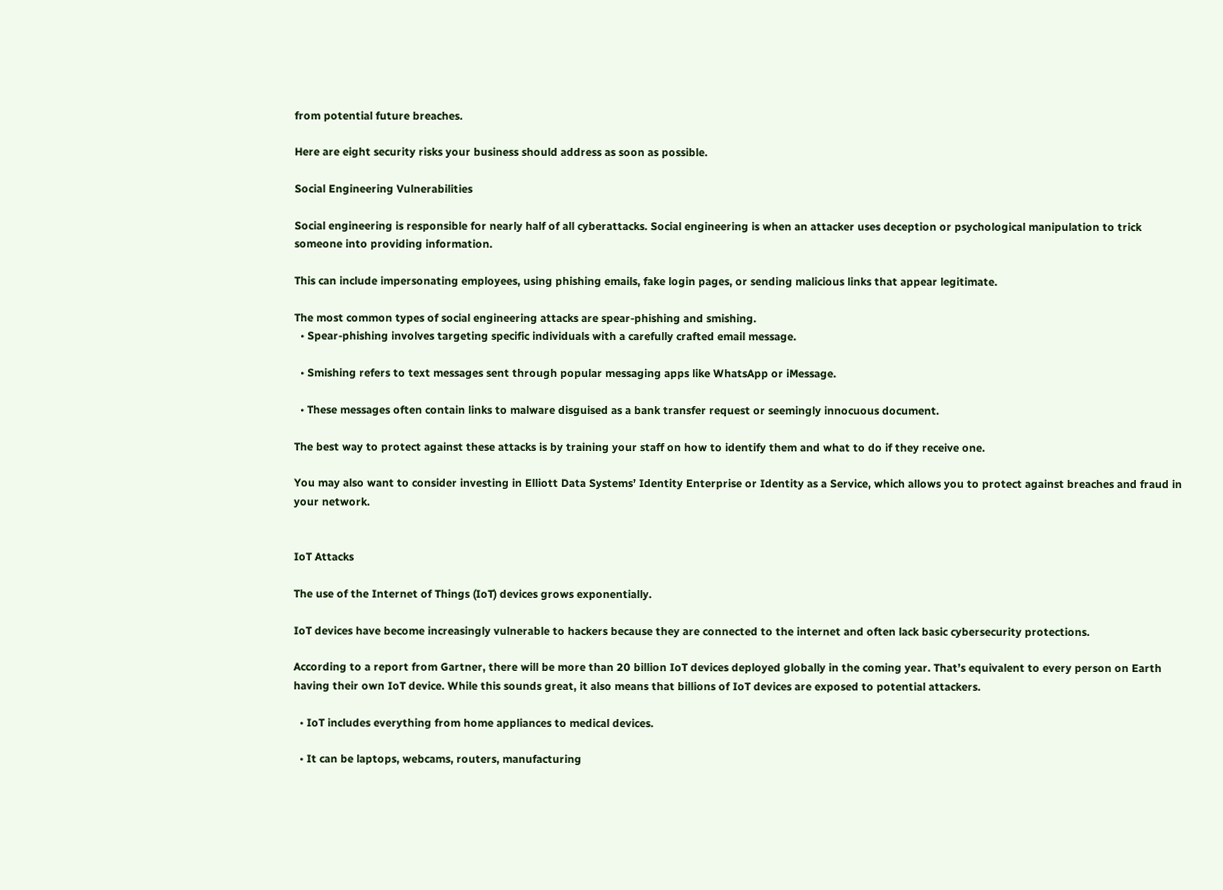from potential future breaches.

Here are eight security risks your business should address as soon as possible.

Social Engineering Vulnerabilities

Social engineering is responsible for nearly half of all cyberattacks. Social engineering is when an attacker uses deception or psychological manipulation to trick someone into providing information.

This can include impersonating employees, using phishing emails, fake login pages, or sending malicious links that appear legitimate.

The most common types of social engineering attacks are spear-phishing and smishing.
  • Spear-phishing involves targeting specific individuals with a carefully crafted email message.

  • Smishing refers to text messages sent through popular messaging apps like WhatsApp or iMessage.

  • These messages often contain links to malware disguised as a bank transfer request or seemingly innocuous document.

The best way to protect against these attacks is by training your staff on how to identify them and what to do if they receive one.

You may also want to consider investing in Elliott Data Systems’ Identity Enterprise or Identity as a Service, which allows you to protect against breaches and fraud in your network.


IoT Attacks

The use of the Internet of Things (IoT) devices grows exponentially.

IoT devices have become increasingly vulnerable to hackers because they are connected to the internet and often lack basic cybersecurity protections.

According to a report from Gartner, there will be more than 20 billion IoT devices deployed globally in the coming year. That’s equivalent to every person on Earth having their own IoT device. While this sounds great, it also means that billions of IoT devices are exposed to potential attackers.

  • IoT includes everything from home appliances to medical devices.

  • It can be laptops, webcams, routers, manufacturing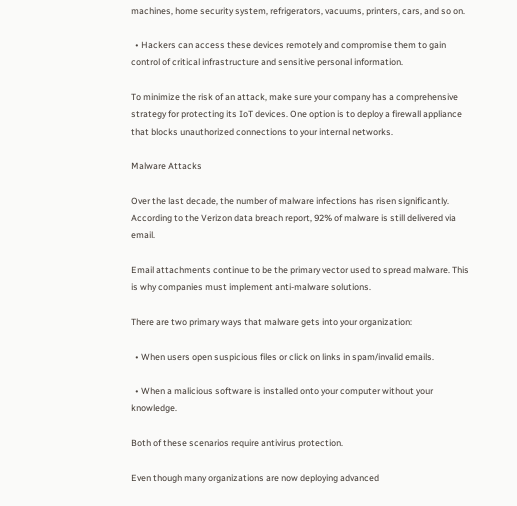machines, home security system, refrigerators, vacuums, printers, cars, and so on.

  • Hackers can access these devices remotely and compromise them to gain control of critical infrastructure and sensitive personal information.

To minimize the risk of an attack, make sure your company has a comprehensive strategy for protecting its IoT devices. One option is to deploy a firewall appliance that blocks unauthorized connections to your internal networks.

Malware Attacks

Over the last decade, the number of malware infections has risen significantly. According to the Verizon data breach report, 92% of malware is still delivered via email.

Email attachments continue to be the primary vector used to spread malware. This is why companies must implement anti-malware solutions.

There are two primary ways that malware gets into your organization:

  • When users open suspicious files or click on links in spam/invalid emails.

  • When a malicious software is installed onto your computer without your knowledge.

Both of these scenarios require antivirus protection.

Even though many organizations are now deploying advanced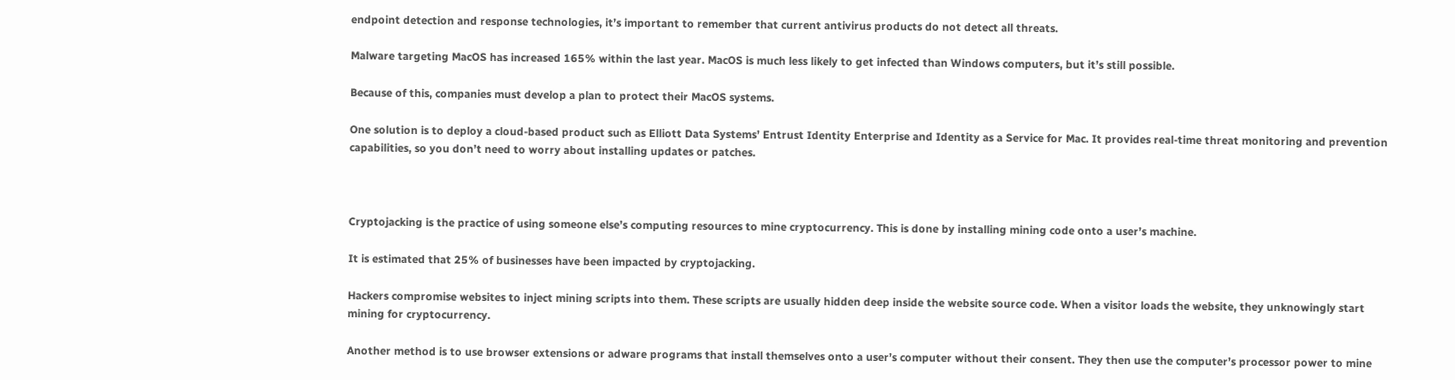endpoint detection and response technologies, it’s important to remember that current antivirus products do not detect all threats.

Malware targeting MacOS has increased 165% within the last year. MacOS is much less likely to get infected than Windows computers, but it’s still possible.

Because of this, companies must develop a plan to protect their MacOS systems.

One solution is to deploy a cloud-based product such as Elliott Data Systems’ Entrust Identity Enterprise and Identity as a Service for Mac. It provides real-time threat monitoring and prevention capabilities, so you don’t need to worry about installing updates or patches.



Cryptojacking is the practice of using someone else’s computing resources to mine cryptocurrency. This is done by installing mining code onto a user’s machine.

It is estimated that 25% of businesses have been impacted by cryptojacking.

Hackers compromise websites to inject mining scripts into them. These scripts are usually hidden deep inside the website source code. When a visitor loads the website, they unknowingly start mining for cryptocurrency.

Another method is to use browser extensions or adware programs that install themselves onto a user’s computer without their consent. They then use the computer’s processor power to mine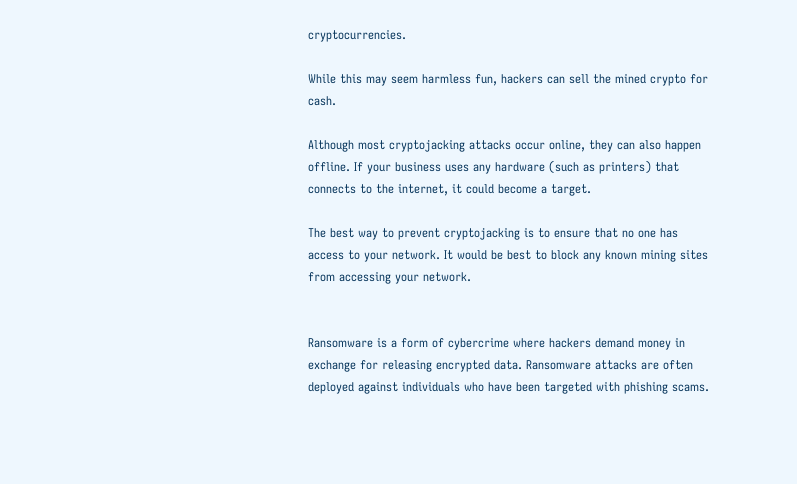cryptocurrencies.

While this may seem harmless fun, hackers can sell the mined crypto for cash.

Although most cryptojacking attacks occur online, they can also happen offline. If your business uses any hardware (such as printers) that connects to the internet, it could become a target.

The best way to prevent cryptojacking is to ensure that no one has access to your network. It would be best to block any known mining sites from accessing your network.


Ransomware is a form of cybercrime where hackers demand money in exchange for releasing encrypted data. Ransomware attacks are often deployed against individuals who have been targeted with phishing scams.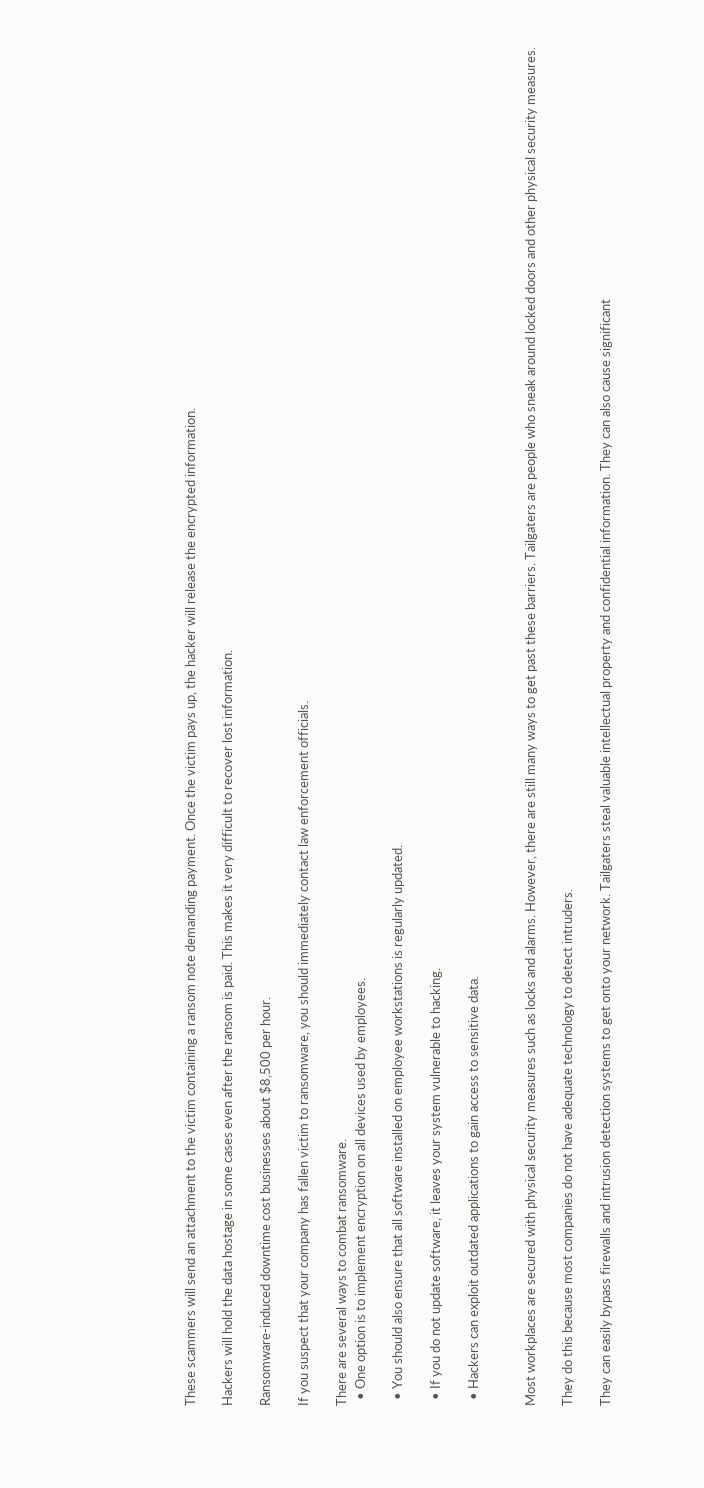These scammers will send an attachment to the victim containing a ransom note demanding payment. Once the victim pays up, the hacker will release the encrypted information.

Hackers will hold the data hostage in some cases even after the ransom is paid. This makes it very difficult to recover lost information.

Ransomware-induced downtime cost businesses about $8,500 per hour.

If you suspect that your company has fallen victim to ransomware, you should immediately contact law enforcement officials.

There are several ways to combat ransomware.
  • One option is to implement encryption on all devices used by employees.

  • You should also ensure that all software installed on employee workstations is regularly updated.

  • If you do not update software, it leaves your system vulnerable to hacking.

  • Hackers can exploit outdated applications to gain access to sensitive data.


Most workplaces are secured with physical security measures such as locks and alarms. However, there are still many ways to get past these barriers. Tailgaters are people who sneak around locked doors and other physical security measures.

They do this because most companies do not have adequate technology to detect intruders.

They can easily bypass firewalls and intrusion detection systems to get onto your network. Tailgaters steal valuable intellectual property and confidential information. They can also cause significant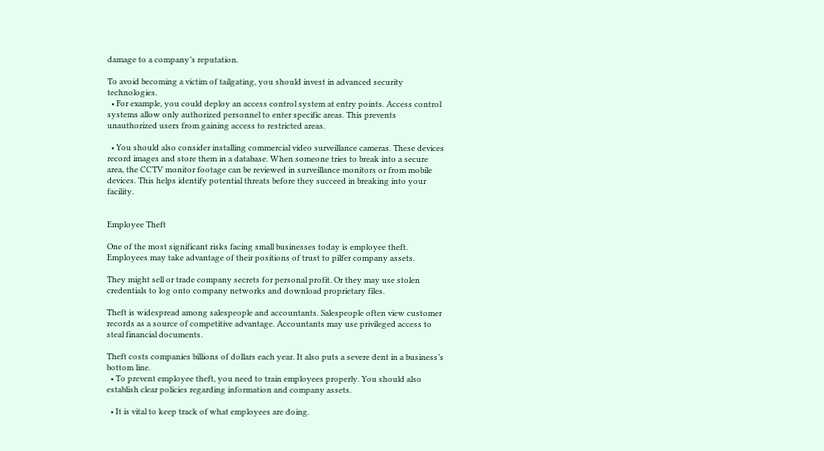damage to a company’s reputation.

To avoid becoming a victim of tailgating, you should invest in advanced security technologies.
  • For example, you could deploy an access control system at entry points. Access control systems allow only authorized personnel to enter specific areas. This prevents unauthorized users from gaining access to restricted areas.

  • You should also consider installing commercial video surveillance cameras. These devices record images and store them in a database. When someone tries to break into a secure area, the CCTV monitor footage can be reviewed in surveillance monitors or from mobile devices. This helps identify potential threats before they succeed in breaking into your facility.


Employee Theft

One of the most significant risks facing small businesses today is employee theft. Employees may take advantage of their positions of trust to pilfer company assets.

They might sell or trade company secrets for personal profit. Or they may use stolen credentials to log onto company networks and download proprietary files.

Theft is widespread among salespeople and accountants. Salespeople often view customer records as a source of competitive advantage. Accountants may use privileged access to steal financial documents.

Theft costs companies billions of dollars each year. It also puts a severe dent in a business’s bottom line.
  • To prevent employee theft, you need to train employees properly. You should also establish clear policies regarding information and company assets.

  • It is vital to keep track of what employees are doing.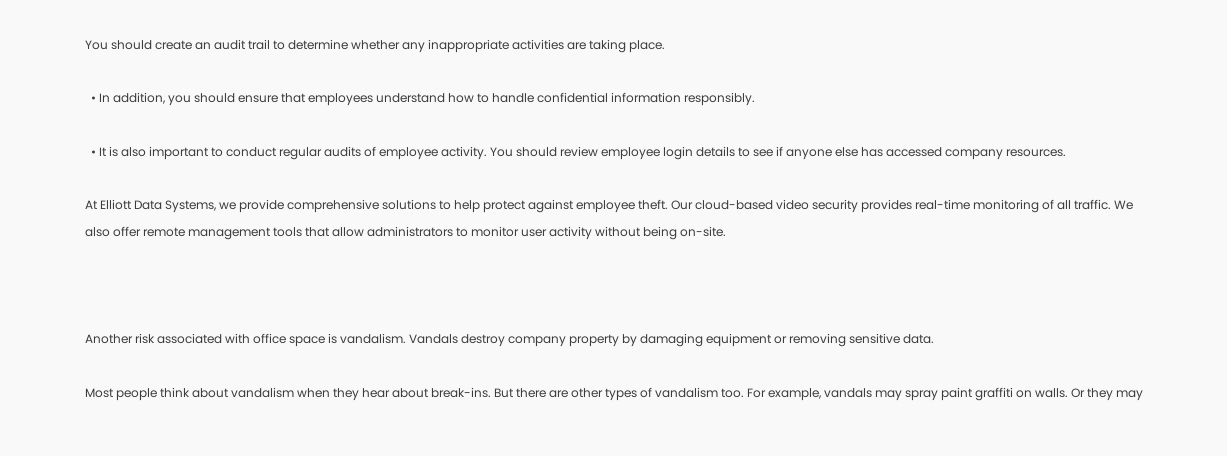You should create an audit trail to determine whether any inappropriate activities are taking place.

  • In addition, you should ensure that employees understand how to handle confidential information responsibly.

  • It is also important to conduct regular audits of employee activity. You should review employee login details to see if anyone else has accessed company resources.

At Elliott Data Systems, we provide comprehensive solutions to help protect against employee theft. Our cloud-based video security provides real-time monitoring of all traffic. We also offer remote management tools that allow administrators to monitor user activity without being on-site.



Another risk associated with office space is vandalism. Vandals destroy company property by damaging equipment or removing sensitive data.

Most people think about vandalism when they hear about break-ins. But there are other types of vandalism too. For example, vandals may spray paint graffiti on walls. Or they may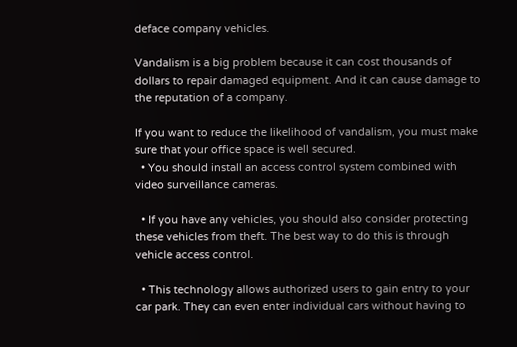deface company vehicles.

Vandalism is a big problem because it can cost thousands of dollars to repair damaged equipment. And it can cause damage to the reputation of a company.

If you want to reduce the likelihood of vandalism, you must make sure that your office space is well secured.
  • You should install an access control system combined with video surveillance cameras.

  • If you have any vehicles, you should also consider protecting these vehicles from theft. The best way to do this is through vehicle access control.

  • This technology allows authorized users to gain entry to your car park. They can even enter individual cars without having to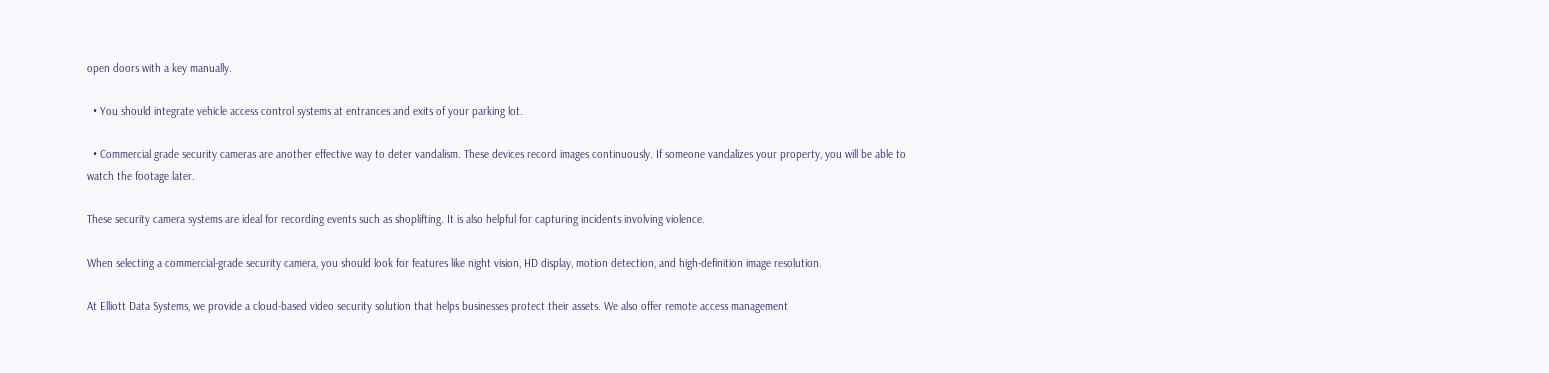open doors with a key manually.

  • You should integrate vehicle access control systems at entrances and exits of your parking lot.

  • Commercial grade security cameras are another effective way to deter vandalism. These devices record images continuously. If someone vandalizes your property, you will be able to watch the footage later.

These security camera systems are ideal for recording events such as shoplifting. It is also helpful for capturing incidents involving violence.

When selecting a commercial-grade security camera, you should look for features like night vision, HD display, motion detection, and high-definition image resolution.

At Elliott Data Systems, we provide a cloud-based video security solution that helps businesses protect their assets. We also offer remote access management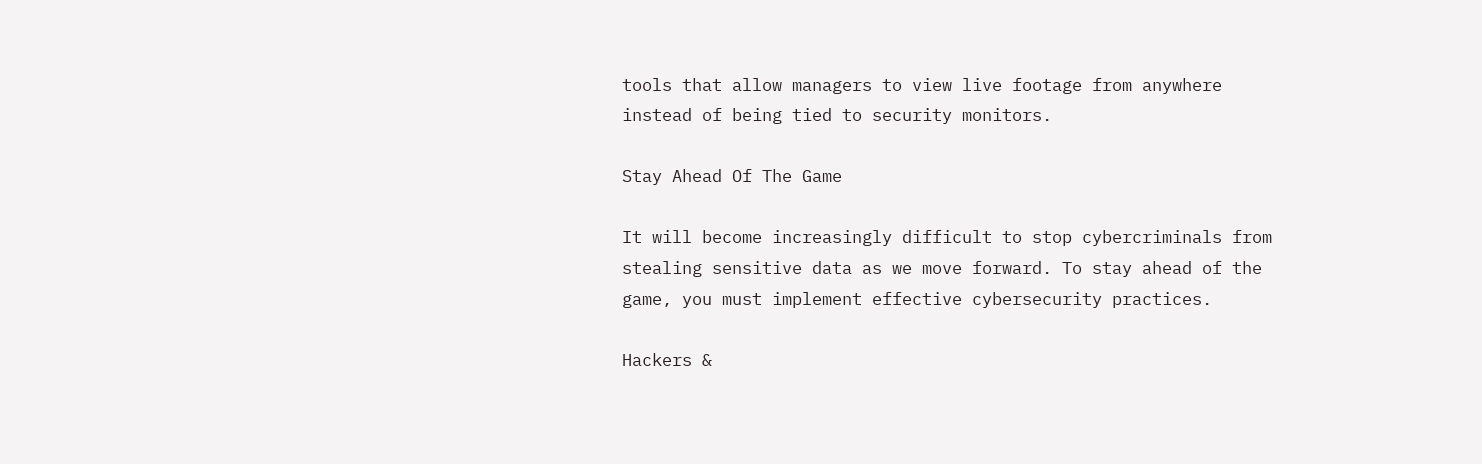tools that allow managers to view live footage from anywhere instead of being tied to security monitors.

Stay Ahead Of The Game

It will become increasingly difficult to stop cybercriminals from stealing sensitive data as we move forward. To stay ahead of the game, you must implement effective cybersecurity practices.

Hackers &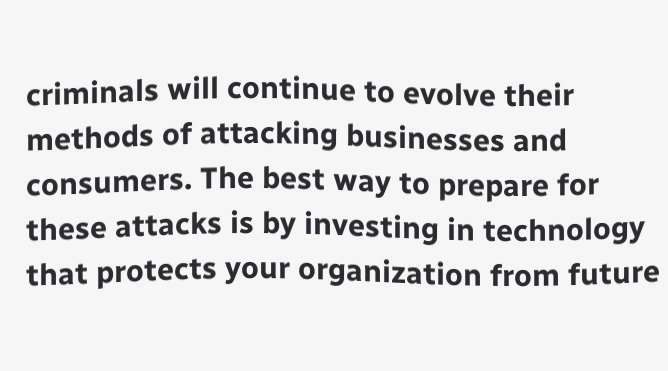criminals will continue to evolve their methods of attacking businesses and consumers. The best way to prepare for these attacks is by investing in technology that protects your organization from future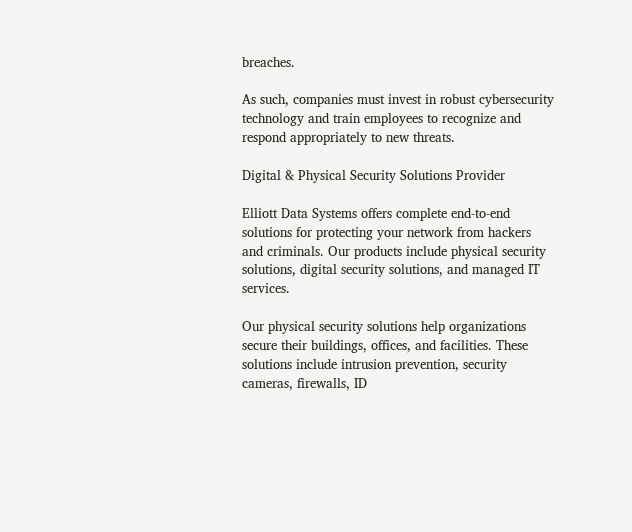breaches.

As such, companies must invest in robust cybersecurity technology and train employees to recognize and respond appropriately to new threats.

Digital & Physical Security Solutions Provider

Elliott Data Systems offers complete end-to-end solutions for protecting your network from hackers and criminals. Our products include physical security solutions, digital security solutions, and managed IT services.

Our physical security solutions help organizations secure their buildings, offices, and facilities. These solutions include intrusion prevention, security cameras, firewalls, ID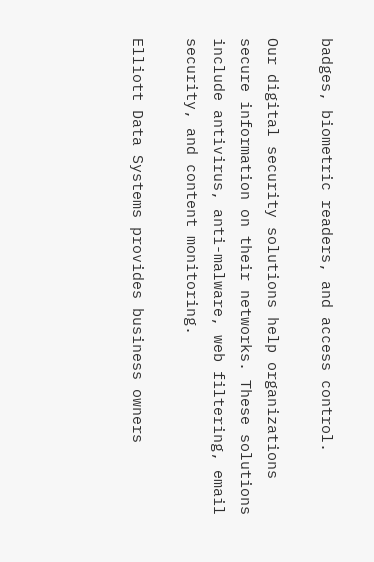badges, biometric readers, and access control.

Our digital security solutions help organizations secure information on their networks. These solutions include antivirus, anti-malware, web filtering, email security, and content monitoring.

Elliott Data Systems provides business owners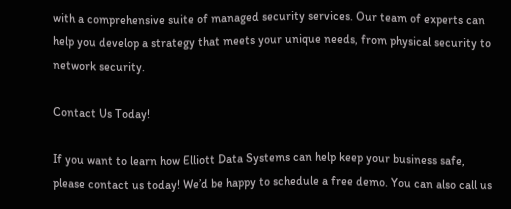with a comprehensive suite of managed security services. Our team of experts can help you develop a strategy that meets your unique needs, from physical security to network security.

Contact Us Today!

If you want to learn how Elliott Data Systems can help keep your business safe, please contact us today! We’d be happy to schedule a free demo. You can also call us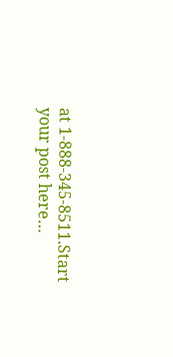at 1-888-345-8511.Start your post here…